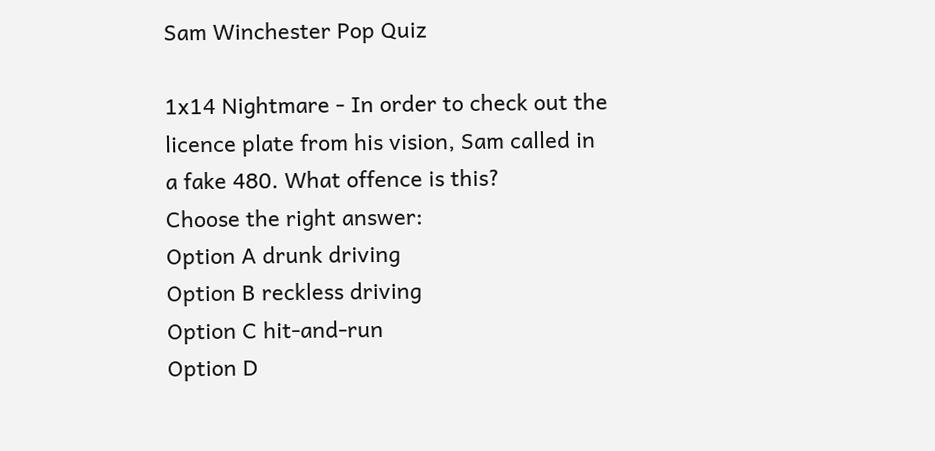Sam Winchester Pop Quiz

1x14 Nightmare - In order to check out the licence plate from his vision, Sam called in a fake 480. What offence is this?
Choose the right answer:
Option A drunk driving
Option B reckless driving
Option C hit-and-run
Option D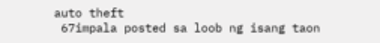auto theft
 67impala posted sa loob ng isang taon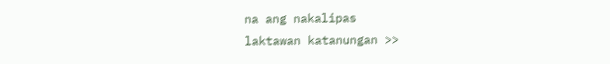na ang nakalipas
laktawan katanungan >>